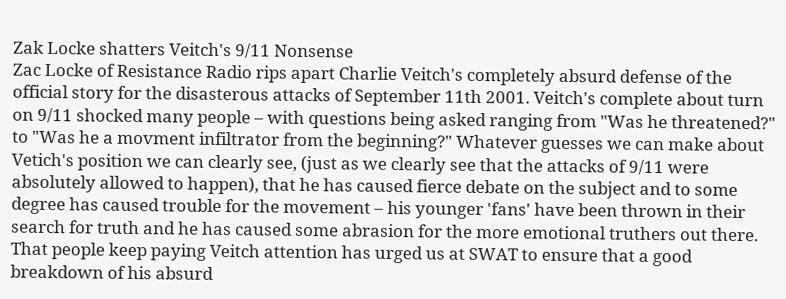Zak Locke shatters Veitch's 9/11 Nonsense
Zac Locke of Resistance Radio rips apart Charlie Veitch's completely absurd defense of the official story for the disasterous attacks of September 11th 2001. Veitch's complete about turn on 9/11 shocked many people – with questions being asked ranging from "Was he threatened?" to "Was he a movment infiltrator from the beginning?" Whatever guesses we can make about Vetich's position we can clearly see, (just as we clearly see that the attacks of 9/11 were absolutely allowed to happen), that he has caused fierce debate on the subject and to some degree has caused trouble for the movement – his younger 'fans' have been thrown in their search for truth and he has caused some abrasion for the more emotional truthers out there. That people keep paying Veitch attention has urged us at SWAT to ensure that a good breakdown of his absurd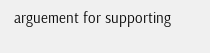arguement for supporting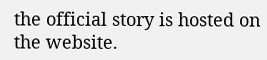the official story is hosted on the website.